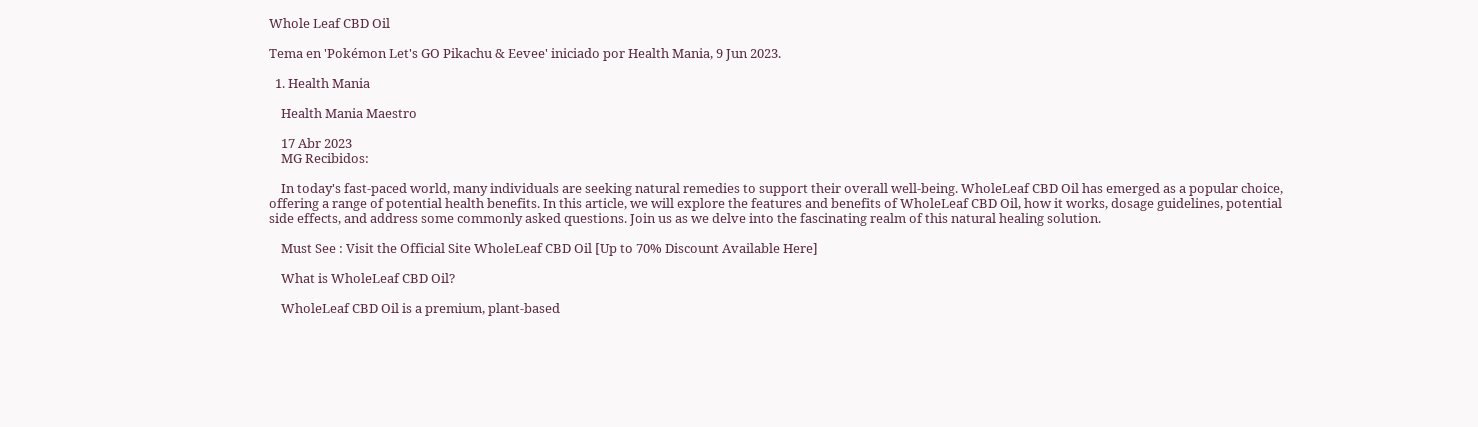Whole Leaf CBD Oil

Tema en 'Pokémon Let's GO Pikachu & Eevee' iniciado por Health Mania, 9 Jun 2023.

  1. Health Mania

    Health Mania Maestro

    17 Abr 2023
    MG Recibidos:

    In today's fast-paced world, many individuals are seeking natural remedies to support their overall well-being. WholeLeaf CBD Oil has emerged as a popular choice, offering a range of potential health benefits. In this article, we will explore the features and benefits of WholeLeaf CBD Oil, how it works, dosage guidelines, potential side effects, and address some commonly asked questions. Join us as we delve into the fascinating realm of this natural healing solution.

    Must See : Visit the Official Site WholeLeaf CBD Oil [Up to 70% Discount Available Here]

    What is WholeLeaf CBD Oil?

    WholeLeaf CBD Oil is a premium, plant-based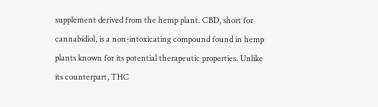supplement derived from the hemp plant. CBD, short for cannabidiol, is a non-intoxicating compound found in hemp plants known for its potential therapeutic properties. Unlike its counterpart, THC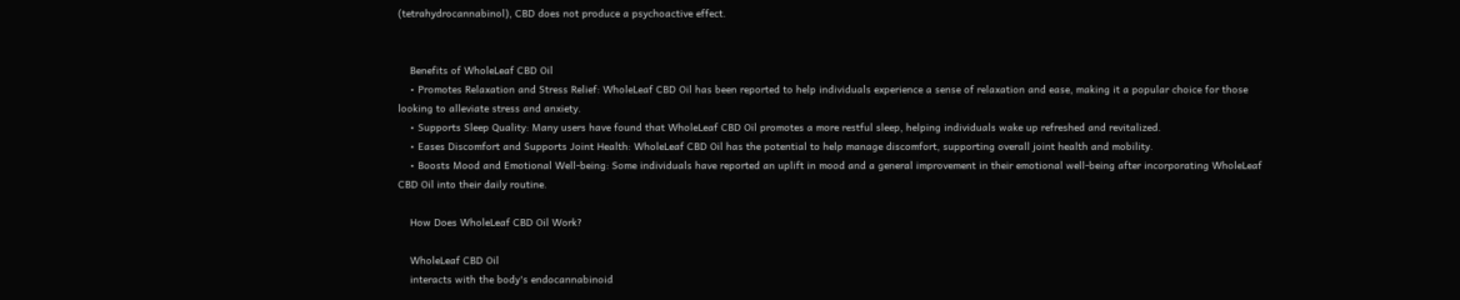(tetrahydrocannabinol), CBD does not produce a psychoactive effect.


    Benefits of WholeLeaf CBD Oil
    • Promotes Relaxation and Stress Relief: WholeLeaf CBD Oil has been reported to help individuals experience a sense of relaxation and ease, making it a popular choice for those looking to alleviate stress and anxiety.
    • Supports Sleep Quality: Many users have found that WholeLeaf CBD Oil promotes a more restful sleep, helping individuals wake up refreshed and revitalized.
    • Eases Discomfort and Supports Joint Health: WholeLeaf CBD Oil has the potential to help manage discomfort, supporting overall joint health and mobility.
    • Boosts Mood and Emotional Well-being: Some individuals have reported an uplift in mood and a general improvement in their emotional well-being after incorporating WholeLeaf CBD Oil into their daily routine.

    How Does WholeLeaf CBD Oil Work?

    WholeLeaf CBD Oil
    interacts with the body's endocannabinoid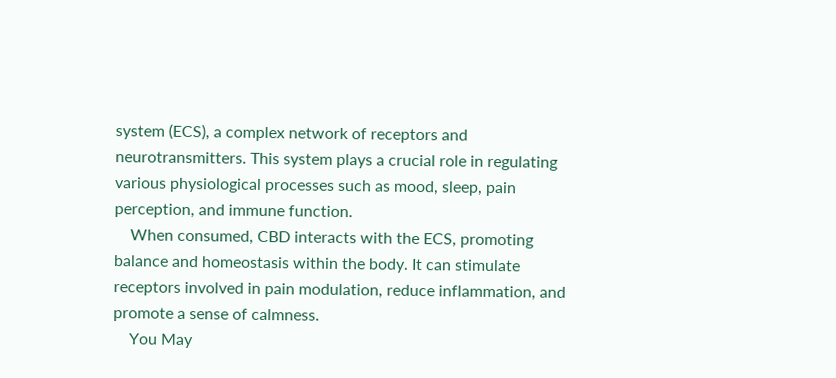system (ECS), a complex network of receptors and neurotransmitters. This system plays a crucial role in regulating various physiological processes such as mood, sleep, pain perception, and immune function.
    When consumed, CBD interacts with the ECS, promoting balance and homeostasis within the body. It can stimulate receptors involved in pain modulation, reduce inflammation, and promote a sense of calmness.
    You May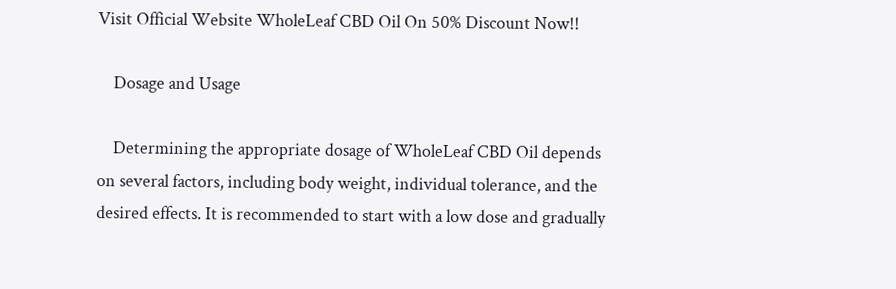Visit Official Website WholeLeaf CBD Oil On 50% Discount Now!!

    Dosage and Usage

    Determining the appropriate dosage of WholeLeaf CBD Oil depends on several factors, including body weight, individual tolerance, and the desired effects. It is recommended to start with a low dose and gradually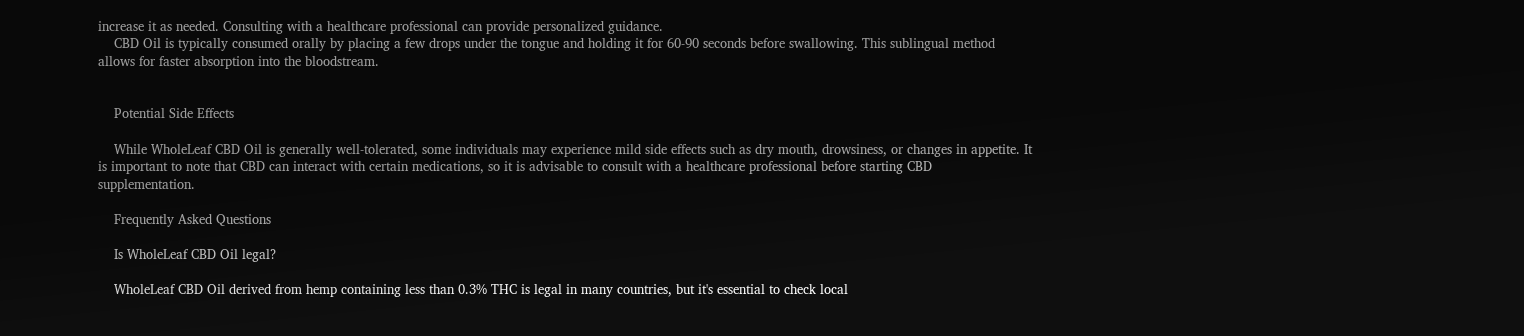increase it as needed. Consulting with a healthcare professional can provide personalized guidance.
    CBD Oil is typically consumed orally by placing a few drops under the tongue and holding it for 60-90 seconds before swallowing. This sublingual method allows for faster absorption into the bloodstream.


    Potential Side Effects

    While WholeLeaf CBD Oil is generally well-tolerated, some individuals may experience mild side effects such as dry mouth, drowsiness, or changes in appetite. It is important to note that CBD can interact with certain medications, so it is advisable to consult with a healthcare professional before starting CBD supplementation.

    Frequently Asked Questions

    Is WholeLeaf CBD Oil legal?

    WholeLeaf CBD Oil derived from hemp containing less than 0.3% THC is legal in many countries, but it's essential to check local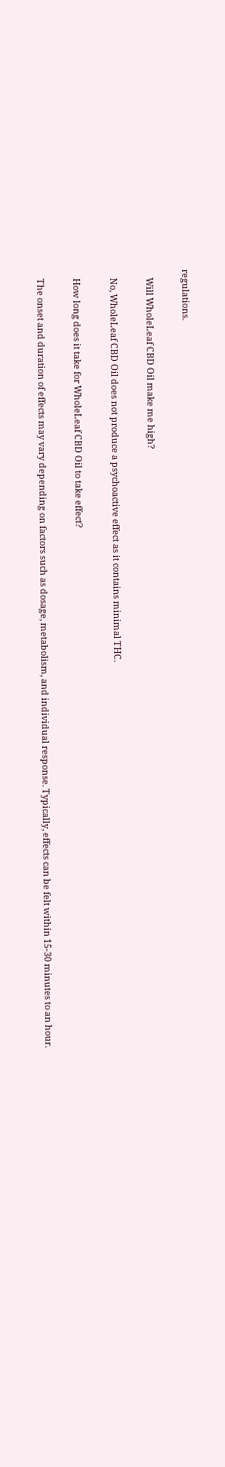regulations.

    Will WholeLeaf CBD Oil make me high?

    No, WholeLeaf CBD Oil does not produce a psychoactive effect as it contains minimal THC.

    How long does it take for WholeLeaf CBD Oil to take effect?

    The onset and duration of effects may vary depending on factors such as dosage, metabolism, and individual response. Typically, effects can be felt within 15-30 minutes to an hour.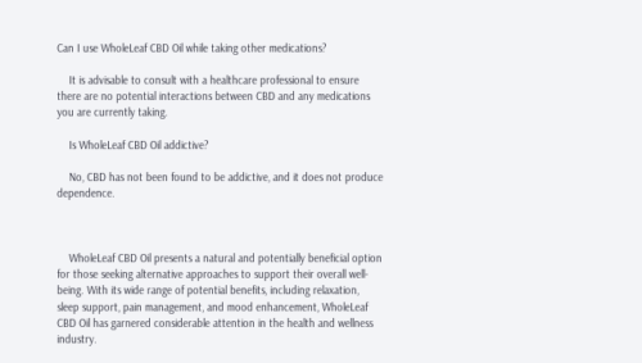Can I use WholeLeaf CBD Oil while taking other medications?

    It is advisable to consult with a healthcare professional to ensure there are no potential interactions between CBD and any medications you are currently taking.

    Is WholeLeaf CBD Oil addictive?

    No, CBD has not been found to be addictive, and it does not produce dependence.



    WholeLeaf CBD Oil presents a natural and potentially beneficial option for those seeking alternative approaches to support their overall well-being. With its wide range of potential benefits, including relaxation, sleep support, pain management, and mood enhancement, WholeLeaf CBD Oil has garnered considerable attention in the health and wellness industry.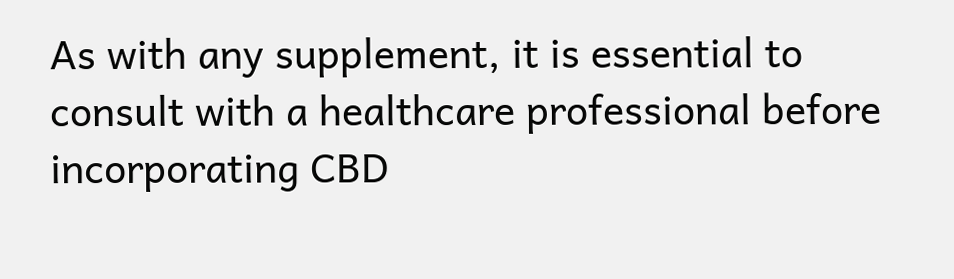As with any supplement, it is essential to consult with a healthcare professional before incorporating CBD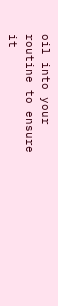oil into your routine to ensure it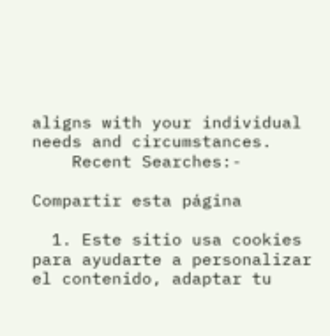aligns with your individual needs and circumstances.
    Recent Searches:-

Compartir esta página

  1. Este sitio usa cookies para ayudarte a personalizar el contenido, adaptar tu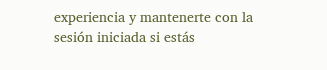experiencia y mantenerte con la sesión iniciada si estás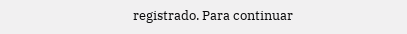registrado. Para continuar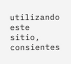utilizando este sitio, consientes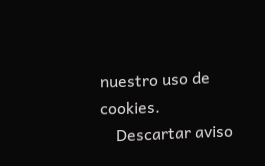nuestro uso de cookies.
    Descartar aviso